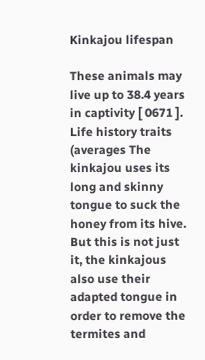Kinkajou lifespan

These animals may live up to 38.4 years in captivity [ 0671 ]. Life history traits (averages The kinkajou uses its long and skinny tongue to suck the honey from its hive. But this is not just it, the kinkajous also use their adapted tongue in order to remove the termites and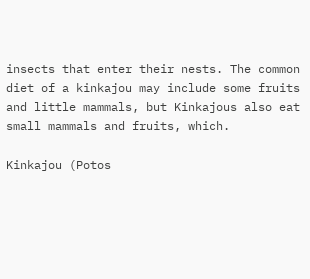insects that enter their nests. The common diet of a kinkajou may include some fruits and little mammals, but Kinkajous also eat small mammals and fruits, which.

Kinkajou (Potos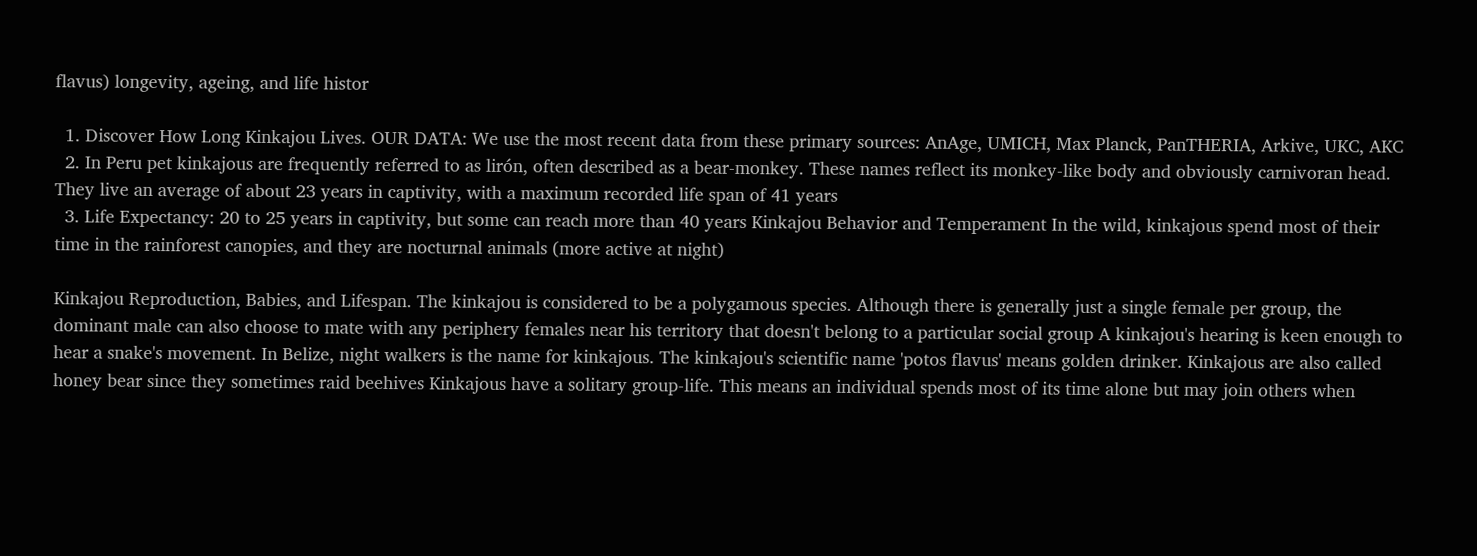flavus) longevity, ageing, and life histor

  1. Discover How Long Kinkajou Lives. OUR DATA: We use the most recent data from these primary sources: AnAge, UMICH, Max Planck, PanTHERIA, Arkive, UKC, AKC
  2. In Peru pet kinkajous are frequently referred to as lirón, often described as a bear-monkey. These names reflect its monkey-like body and obviously carnivoran head. They live an average of about 23 years in captivity, with a maximum recorded life span of 41 years
  3. Life Expectancy: 20 to 25 years in captivity, but some can reach more than 40 years Kinkajou Behavior and Temperament In the wild, kinkajous spend most of their time in the rainforest canopies, and they are nocturnal animals (more active at night)

Kinkajou Reproduction, Babies, and Lifespan. The kinkajou is considered to be a polygamous species. Although there is generally just a single female per group, the dominant male can also choose to mate with any periphery females near his territory that doesn't belong to a particular social group A kinkajou's hearing is keen enough to hear a snake's movement. In Belize, night walkers is the name for kinkajous. The kinkajou's scientific name 'potos flavus' means golden drinker. Kinkajous are also called honey bear since they sometimes raid beehives Kinkajous have a solitary group-life. This means an individual spends most of its time alone but may join others when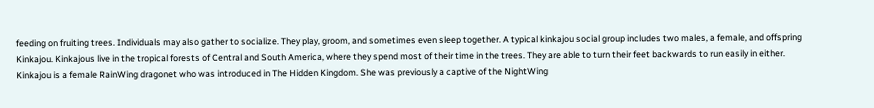feeding on fruiting trees. Individuals may also gather to socialize. They play, groom, and sometimes even sleep together. A typical kinkajou social group includes two males, a female, and offspring Kinkajou. Kinkajous live in the tropical forests of Central and South America, where they spend most of their time in the trees. They are able to turn their feet backwards to run easily in either. Kinkajou is a female RainWing dragonet who was introduced in The Hidden Kingdom. She was previously a captive of the NightWing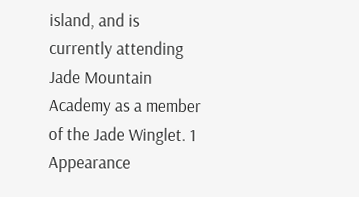island, and is currently attending Jade Mountain Academy as a member of the Jade Winglet. 1 Appearance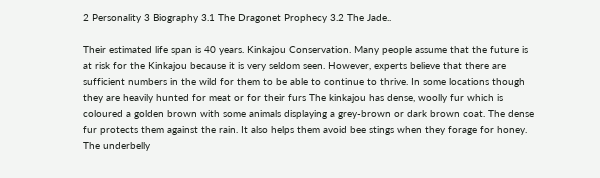2 Personality 3 Biography 3.1 The Dragonet Prophecy 3.2 The Jade..

Their estimated life span is 40 years. Kinkajou Conservation. Many people assume that the future is at risk for the Kinkajou because it is very seldom seen. However, experts believe that there are sufficient numbers in the wild for them to be able to continue to thrive. In some locations though they are heavily hunted for meat or for their furs The kinkajou has dense, woolly fur which is coloured a golden brown with some animals displaying a grey-brown or dark brown coat. The dense fur protects them against the rain. It also helps them avoid bee stings when they forage for honey. The underbelly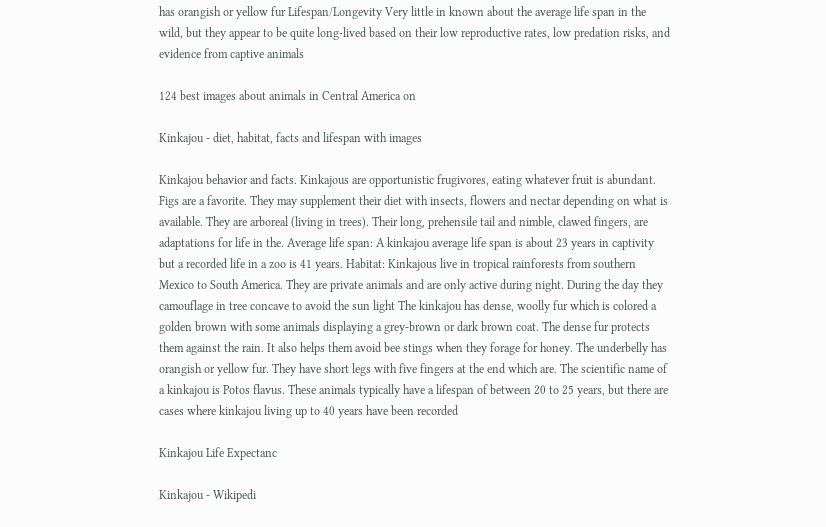has orangish or yellow fur Lifespan/Longevity Very little in known about the average life span in the wild, but they appear to be quite long-lived based on their low reproductive rates, low predation risks, and evidence from captive animals

124 best images about animals in Central America on

Kinkajou - diet, habitat, facts and lifespan with images

Kinkajou behavior and facts. Kinkajous are opportunistic frugivores, eating whatever fruit is abundant. Figs are a favorite. They may supplement their diet with insects, flowers and nectar depending on what is available. They are arboreal (living in trees). Their long, prehensile tail and nimble, clawed fingers, are adaptations for life in the. Average life span: A kinkajou average life span is about 23 years in captivity but a recorded life in a zoo is 41 years. Habitat: Kinkajous live in tropical rainforests from southern Mexico to South America. They are private animals and are only active during night. During the day they camouflage in tree concave to avoid the sun light The kinkajou has dense, woolly fur which is colored a golden brown with some animals displaying a grey-brown or dark brown coat. The dense fur protects them against the rain. It also helps them avoid bee stings when they forage for honey. The underbelly has orangish or yellow fur. They have short legs with five fingers at the end which are. The scientific name of a kinkajou is Potos flavus. These animals typically have a lifespan of between 20 to 25 years, but there are cases where kinkajou living up to 40 years have been recorded

Kinkajou Life Expectanc

Kinkajou - Wikipedi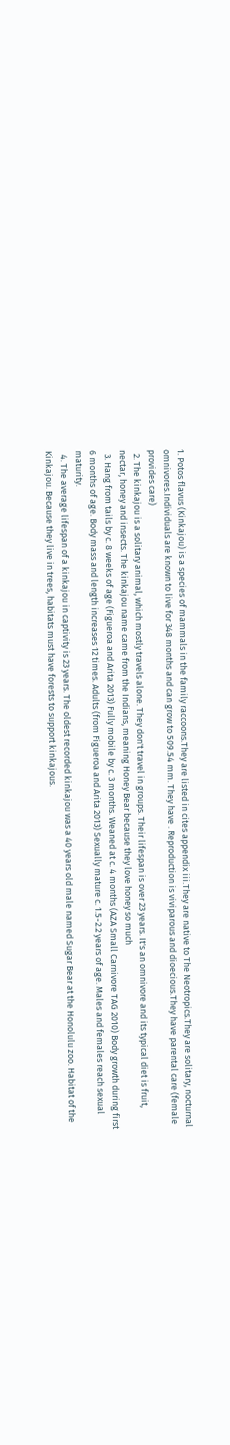1. Potos flavus (Kinkajou) is a species of mammals in the family raccoons.They are listed in cites appendix iii.They are native to The Neotropics.They are solitary, nocturnal omnivores.Individuals are known to live for 348 months and can grow to 509.54 mm. They have . Reproduction is viviparous and dioecious.They have parental care (female provides care)
  2. The kinkajou is a solitary animal, which mostly travels alone. They don't travel in groups. Their lifespan is over 23 years. It's an omnivore and its typical diet is fruit, nectar, honey and insects. The kinkajou name came from the Indians, meaning Honey Bear because they love honey so much
  3. Hang from tails by c. 8 weeks of age (Figueroa and Arita 2013) Fully mobile by c. 3 months. Weaned at c. 4 months (AZA Small Carnivore TAG 2010) Body growth during first 6 months of age. Body mass and length increases 12 times. Adults (from Figueroa and Arita 2013) Sexually mature c. 1.5-2.2 years of age. Males and females reach sexual maturity.
  4. The average lifespan of a kinkajou in captivity is 23 years. The oldest recorded kinkajou was a 40 years old male named Sugar Bear at the Honolulu zoo. Habitat of the Kinkajou. Because they live in trees, habitats must have forests to support kinkajous.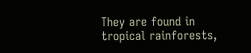They are found in tropical rainforests,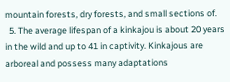mountain forests, dry forests, and small sections of.
  5. The average lifespan of a kinkajou is about 20 years in the wild and up to 41 in captivity. Kinkajous are arboreal and possess many adaptations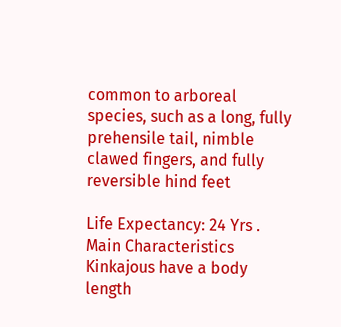common to arboreal species, such as a long, fully prehensile tail, nimble clawed fingers, and fully reversible hind feet

Life Expectancy: 24 Yrs . Main Characteristics Kinkajous have a body length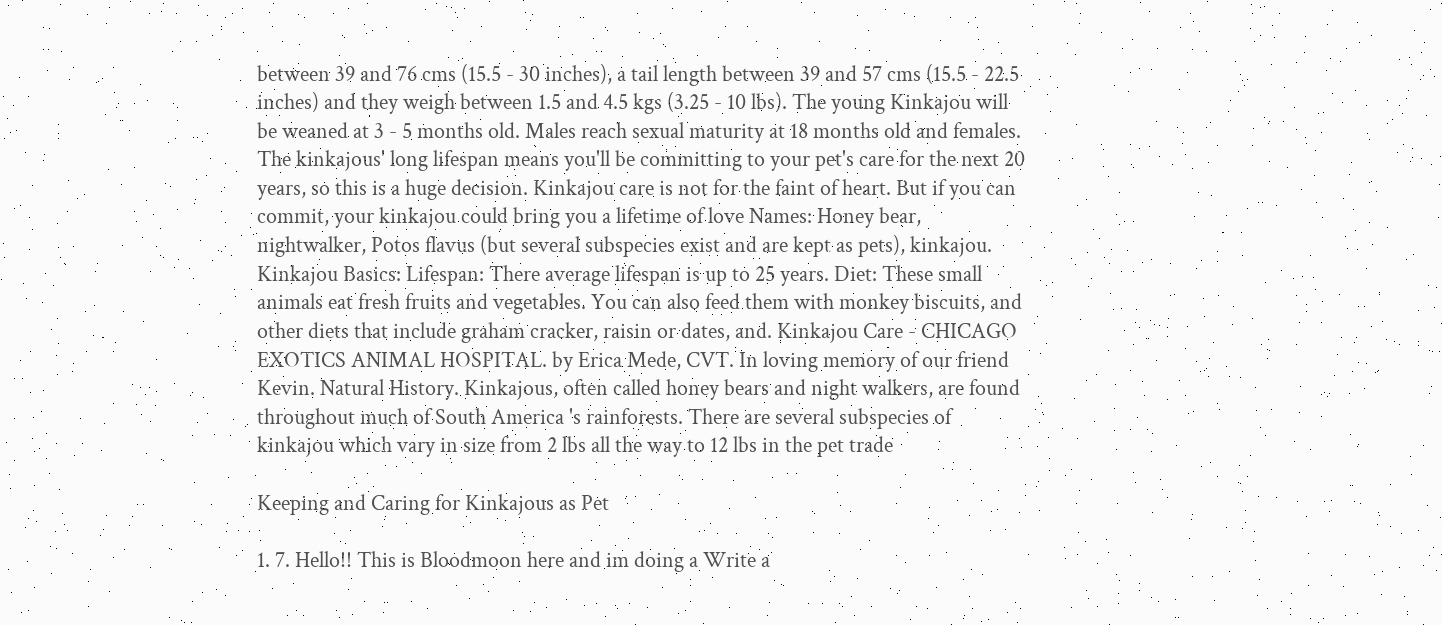between 39 and 76 cms (15.5 - 30 inches), a tail length between 39 and 57 cms (15.5 - 22.5 inches) and they weigh between 1.5 and 4.5 kgs (3.25 - 10 lbs). The young Kinkajou will be weaned at 3 - 5 months old. Males reach sexual maturity at 18 months old and females. The kinkajous' long lifespan means you'll be committing to your pet's care for the next 20 years, so this is a huge decision. Kinkajou care is not for the faint of heart. But if you can commit, your kinkajou could bring you a lifetime of love Names: Honey bear, nightwalker, Potos flavus (but several subspecies exist and are kept as pets), kinkajou. Kinkajou Basics: Lifespan: There average lifespan is up to 25 years. Diet: These small animals eat fresh fruits and vegetables. You can also feed them with monkey biscuits, and other diets that include graham cracker, raisin or dates, and. Kinkajou Care - CHICAGO EXOTICS ANIMAL HOSPITAL. by Erica Mede, CVT. In loving memory of our friend Kevin. Natural History. Kinkajous, often called honey bears and night walkers, are found throughout much of South America 's rainforests. There are several subspecies of kinkajou which vary in size from 2 lbs all the way to 12 lbs in the pet trade

Keeping and Caring for Kinkajous as Pet

1. 7. Hello!! This is Bloodmoon here and im doing a Write a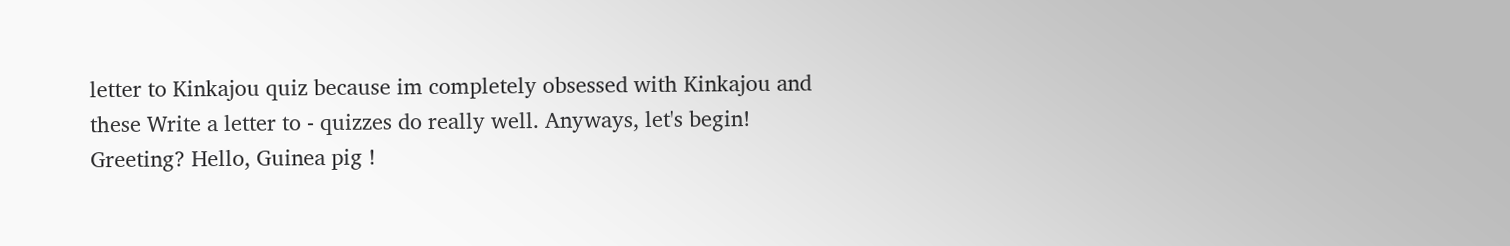letter to Kinkajou quiz because im completely obsessed with Kinkajou and these Write a letter to - quizzes do really well. Anyways, let's begin! Greeting? Hello, Guinea pig !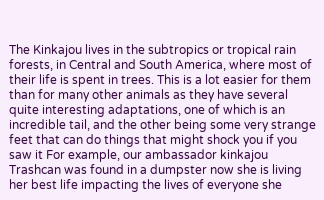The Kinkajou lives in the subtropics or tropical rain forests, in Central and South America, where most of their life is spent in trees. This is a lot easier for them than for many other animals as they have several quite interesting adaptations, one of which is an incredible tail, and the other being some very strange feet that can do things that might shock you if you saw it For example, our ambassador kinkajou Trashcan was found in a dumpster now she is living her best life impacting the lives of everyone she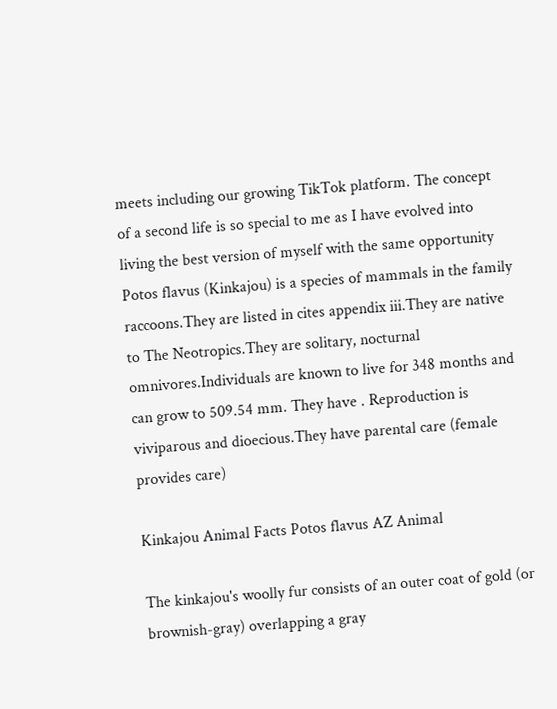meets including our growing TikTok platform. The concept of a second life is so special to me as I have evolved into living the best version of myself with the same opportunity Potos flavus (Kinkajou) is a species of mammals in the family raccoons.They are listed in cites appendix iii.They are native to The Neotropics.They are solitary, nocturnal omnivores.Individuals are known to live for 348 months and can grow to 509.54 mm. They have . Reproduction is viviparous and dioecious.They have parental care (female provides care)

Kinkajou Animal Facts Potos flavus AZ Animal

The kinkajou's woolly fur consists of an outer coat of gold (or brownish-gray) overlapping a gray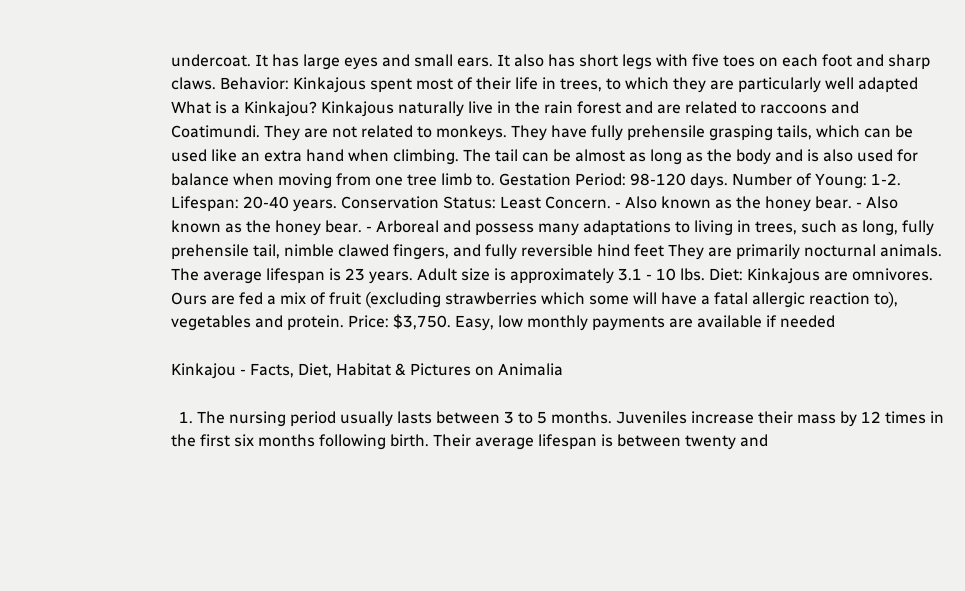undercoat. It has large eyes and small ears. It also has short legs with five toes on each foot and sharp claws. Behavior: Kinkajous spent most of their life in trees, to which they are particularly well adapted What is a Kinkajou? Kinkajous naturally live in the rain forest and are related to raccoons and Coatimundi. They are not related to monkeys. They have fully prehensile grasping tails, which can be used like an extra hand when climbing. The tail can be almost as long as the body and is also used for balance when moving from one tree limb to. Gestation Period: 98-120 days. Number of Young: 1-2. Lifespan: 20-40 years. Conservation Status: Least Concern. - Also known as the honey bear. - Also known as the honey bear. - Arboreal and possess many adaptations to living in trees, such as long, fully prehensile tail, nimble clawed fingers, and fully reversible hind feet They are primarily nocturnal animals. The average lifespan is 23 years. Adult size is approximately 3.1 - 10 lbs. Diet: Kinkajous are omnivores. Ours are fed a mix of fruit (excluding strawberries which some will have a fatal allergic reaction to), vegetables and protein. Price: $3,750. Easy, low monthly payments are available if needed

Kinkajou - Facts, Diet, Habitat & Pictures on Animalia

  1. The nursing period usually lasts between 3 to 5 months. Juveniles increase their mass by 12 times in the first six months following birth. Their average lifespan is between twenty and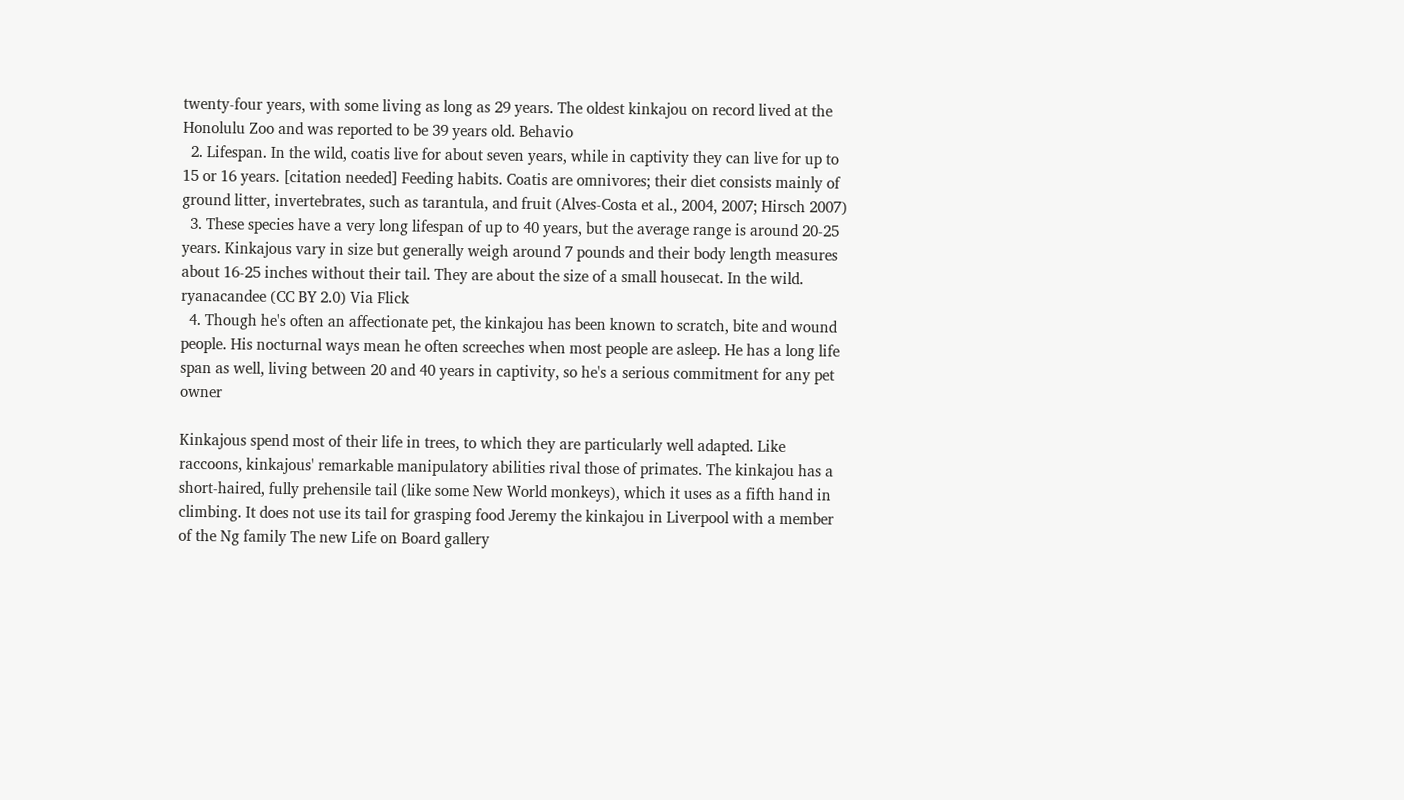twenty-four years, with some living as long as 29 years. The oldest kinkajou on record lived at the Honolulu Zoo and was reported to be 39 years old. Behavio
  2. Lifespan. In the wild, coatis live for about seven years, while in captivity they can live for up to 15 or 16 years. [citation needed] Feeding habits. Coatis are omnivores; their diet consists mainly of ground litter, invertebrates, such as tarantula, and fruit (Alves-Costa et al., 2004, 2007; Hirsch 2007)
  3. These species have a very long lifespan of up to 40 years, but the average range is around 20-25 years. Kinkajous vary in size but generally weigh around 7 pounds and their body length measures about 16-25 inches without their tail. They are about the size of a small housecat. In the wild. ryanacandee (CC BY 2.0) Via Flick
  4. Though he's often an affectionate pet, the kinkajou has been known to scratch, bite and wound people. His nocturnal ways mean he often screeches when most people are asleep. He has a long life span as well, living between 20 and 40 years in captivity, so he's a serious commitment for any pet owner

Kinkajous spend most of their life in trees, to which they are particularly well adapted. Like raccoons, kinkajous' remarkable manipulatory abilities rival those of primates. The kinkajou has a short-haired, fully prehensile tail (like some New World monkeys), which it uses as a fifth hand in climbing. It does not use its tail for grasping food Jeremy the kinkajou in Liverpool with a member of the Ng family The new Life on Board gallery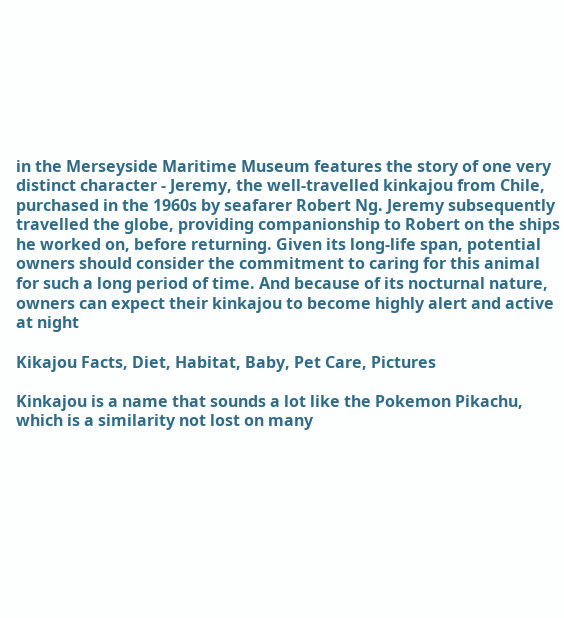in the Merseyside Maritime Museum features the story of one very distinct character - Jeremy, the well-travelled kinkajou from Chile, purchased in the 1960s by seafarer Robert Ng. Jeremy subsequently travelled the globe, providing companionship to Robert on the ships he worked on, before returning. Given its long-life span, potential owners should consider the commitment to caring for this animal for such a long period of time. And because of its nocturnal nature, owners can expect their kinkajou to become highly alert and active at night

Kikajou Facts, Diet, Habitat, Baby, Pet Care, Pictures

Kinkajou is a name that sounds a lot like the Pokemon Pikachu, which is a similarity not lost on many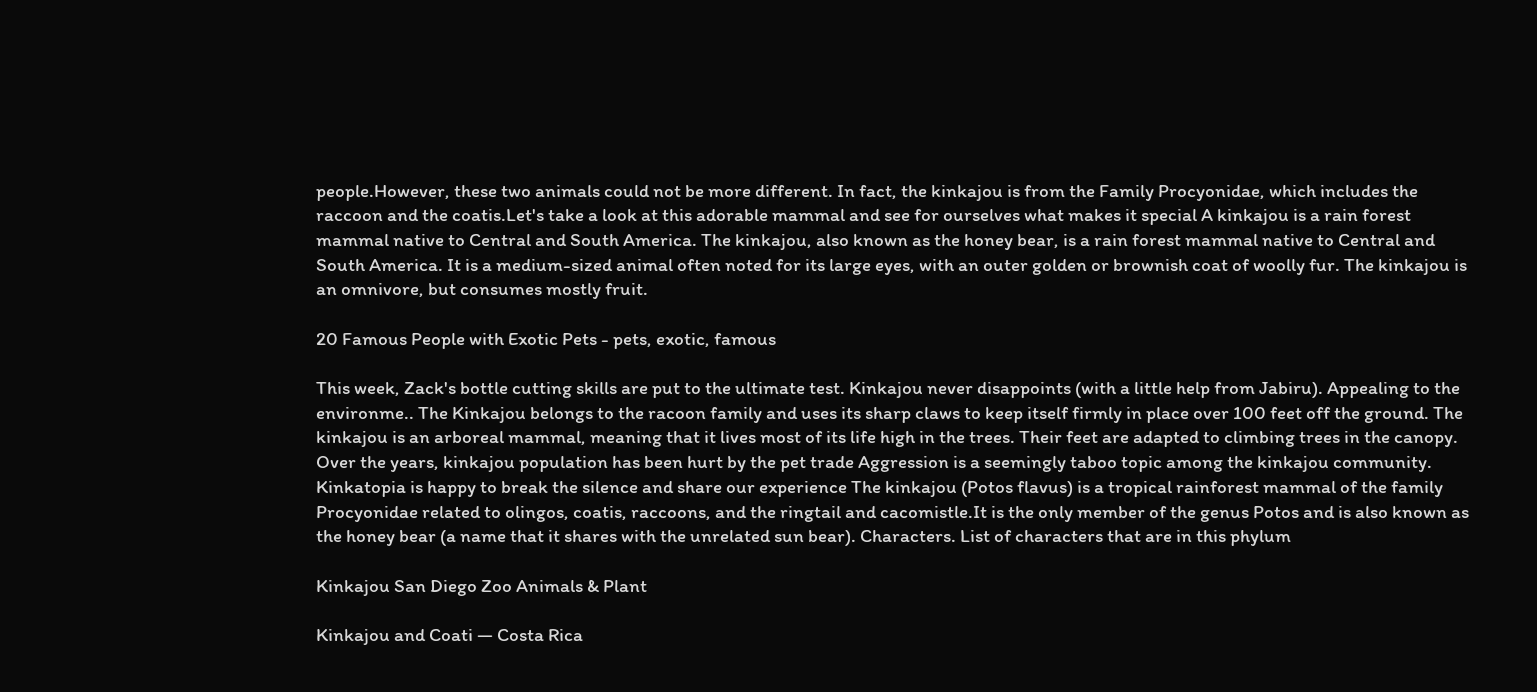people.However, these two animals could not be more different. In fact, the kinkajou is from the Family Procyonidae, which includes the raccoon and the coatis.Let's take a look at this adorable mammal and see for ourselves what makes it special A kinkajou is a rain forest mammal native to Central and South America. The kinkajou, also known as the honey bear, is a rain forest mammal native to Central and South America. It is a medium-sized animal often noted for its large eyes, with an outer golden or brownish coat of woolly fur. The kinkajou is an omnivore, but consumes mostly fruit.

20 Famous People with Exotic Pets - pets, exotic, famous

This week, Zack's bottle cutting skills are put to the ultimate test. Kinkajou never disappoints (with a little help from Jabiru). Appealing to the environme.. The Kinkajou belongs to the racoon family and uses its sharp claws to keep itself firmly in place over 100 feet off the ground. The kinkajou is an arboreal mammal, meaning that it lives most of its life high in the trees. Their feet are adapted to climbing trees in the canopy. Over the years, kinkajou population has been hurt by the pet trade Aggression is a seemingly taboo topic among the kinkajou community. Kinkatopia is happy to break the silence and share our experience The kinkajou (Potos flavus) is a tropical rainforest mammal of the family Procyonidae related to olingos, coatis, raccoons, and the ringtail and cacomistle.It is the only member of the genus Potos and is also known as the honey bear (a name that it shares with the unrelated sun bear). Characters. List of characters that are in this phylum

Kinkajou San Diego Zoo Animals & Plant

Kinkajou and Coati — Costa Rica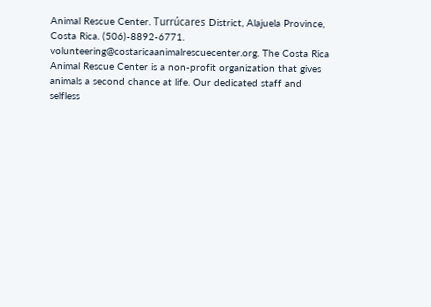Animal Rescue Center. Turrúcares District, Alajuela Province, Costa Rica. (506)-8892-6771. volunteering@costaricaanimalrescuecenter.org. The Costa Rica Animal Rescue Center is a non-profit organization that gives animals a second chance at life. Our dedicated staff and selfless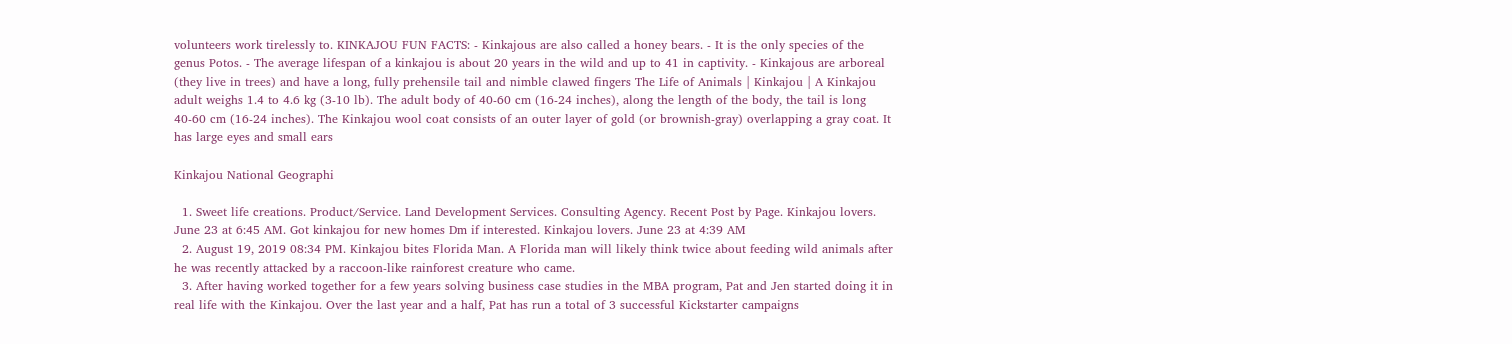volunteers work tirelessly to. KINKAJOU FUN FACTS: - Kinkajous are also called a honey bears. - It is the only species of the genus Potos. - The average lifespan of a kinkajou is about 20 years in the wild and up to 41 in captivity. - Kinkajous are arboreal (they live in trees) and have a long, fully prehensile tail and nimble clawed fingers The Life of Animals | Kinkajou | A Kinkajou adult weighs 1.4 to 4.6 kg (3-10 lb). The adult body of 40-60 cm (16-24 inches), along the length of the body, the tail is long 40-60 cm (16-24 inches). The Kinkajou wool coat consists of an outer layer of gold (or brownish-gray) overlapping a gray coat. It has large eyes and small ears

Kinkajou National Geographi

  1. Sweet life creations. Product/Service. Land Development Services. Consulting Agency. Recent Post by Page. Kinkajou lovers. June 23 at 6:45 AM. Got kinkajou for new homes Dm if interested. Kinkajou lovers. June 23 at 4:39 AM
  2. August 19, 2019 08:34 PM. Kinkajou bites Florida Man. A Florida man will likely think twice about feeding wild animals after he was recently attacked by a raccoon-like rainforest creature who came.
  3. After having worked together for a few years solving business case studies in the MBA program, Pat and Jen started doing it in real life with the Kinkajou. Over the last year and a half, Pat has run a total of 3 successful Kickstarter campaigns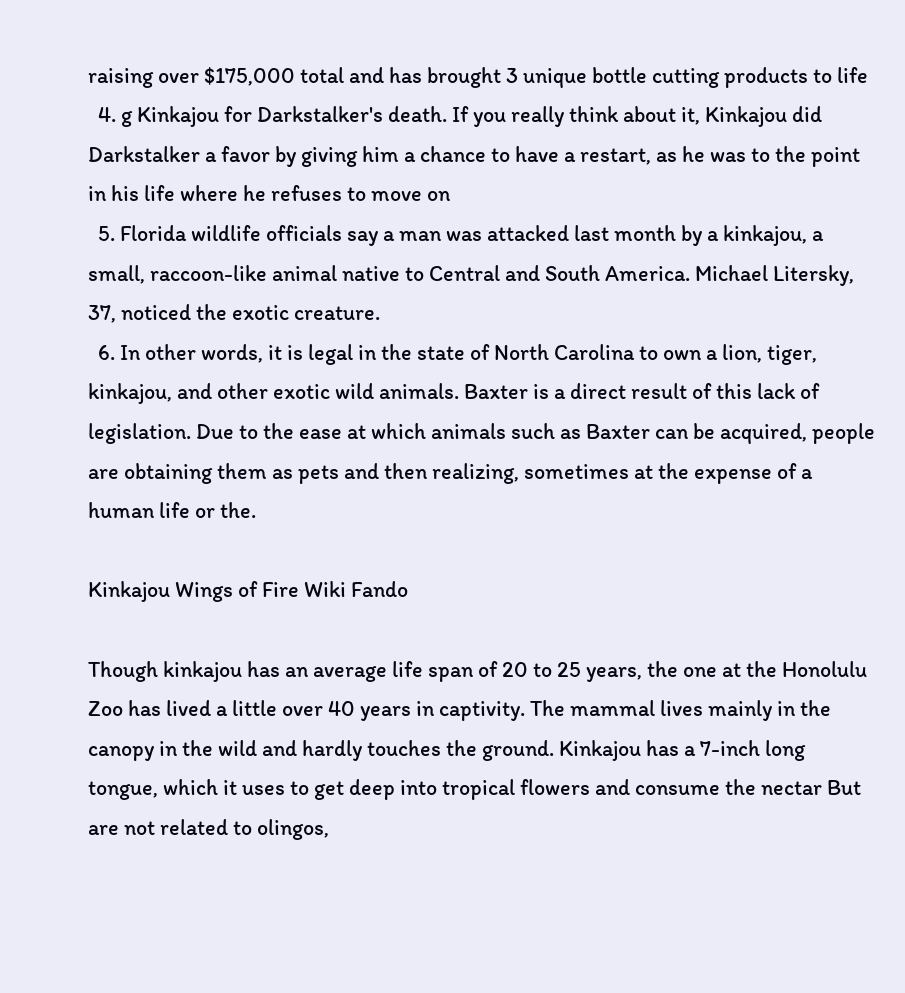raising over $175,000 total and has brought 3 unique bottle cutting products to life
  4. g Kinkajou for Darkstalker's death. If you really think about it, Kinkajou did Darkstalker a favor by giving him a chance to have a restart, as he was to the point in his life where he refuses to move on
  5. Florida wildlife officials say a man was attacked last month by a kinkajou, a small, raccoon-like animal native to Central and South America. Michael Litersky, 37, noticed the exotic creature.
  6. In other words, it is legal in the state of North Carolina to own a lion, tiger, kinkajou, and other exotic wild animals. Baxter is a direct result of this lack of legislation. Due to the ease at which animals such as Baxter can be acquired, people are obtaining them as pets and then realizing, sometimes at the expense of a human life or the.

Kinkajou Wings of Fire Wiki Fando

Though kinkajou has an average life span of 20 to 25 years, the one at the Honolulu Zoo has lived a little over 40 years in captivity. The mammal lives mainly in the canopy in the wild and hardly touches the ground. Kinkajou has a 7-inch long tongue, which it uses to get deep into tropical flowers and consume the nectar But are not related to olingos,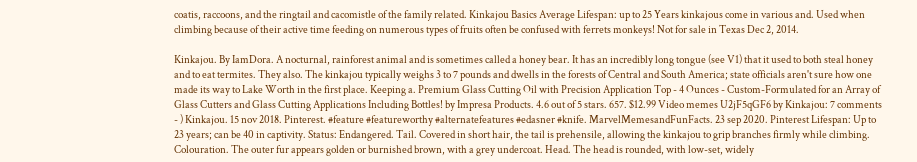coatis, raccoons, and the ringtail and cacomistle of the family related. Kinkajou Basics Average Lifespan: up to 25 Years kinkajous come in various and. Used when climbing because of their active time feeding on numerous types of fruits often be confused with ferrets monkeys! Not for sale in Texas Dec 2, 2014.

Kinkajou. By IamDora. A nocturnal, rainforest animal and is sometimes called a honey bear. It has an incredibly long tongue (see V1) that it used to both steal honey and to eat termites. They also. The kinkajou typically weighs 3 to 7 pounds and dwells in the forests of Central and South America; state officials aren't sure how one made its way to Lake Worth in the first place. Keeping a. Premium Glass Cutting Oil with Precision Application Top - 4 Ounces - Custom-Formulated for an Array of Glass Cutters and Glass Cutting Applications Including Bottles! by Impresa Products. 4.6 out of 5 stars. 657. $12.99 Video memes U2jF5qGF6 by Kinkajou: 7 comments - ) Kinkajou. 15 nov 2018. Pinterest. #feature #featureworthy #alternatefeatures #edasner #knife. MarvelMemesandFunFacts. 23 sep 2020. Pinterest Lifespan: Up to 23 years; can be 40 in captivity. Status: Endangered. Tail. Covered in short hair, the tail is prehensile, allowing the kinkajou to grip branches firmly while climbing. Colouration. The outer fur appears golden or burnished brown, with a grey undercoat. Head. The head is rounded, with low-set, widely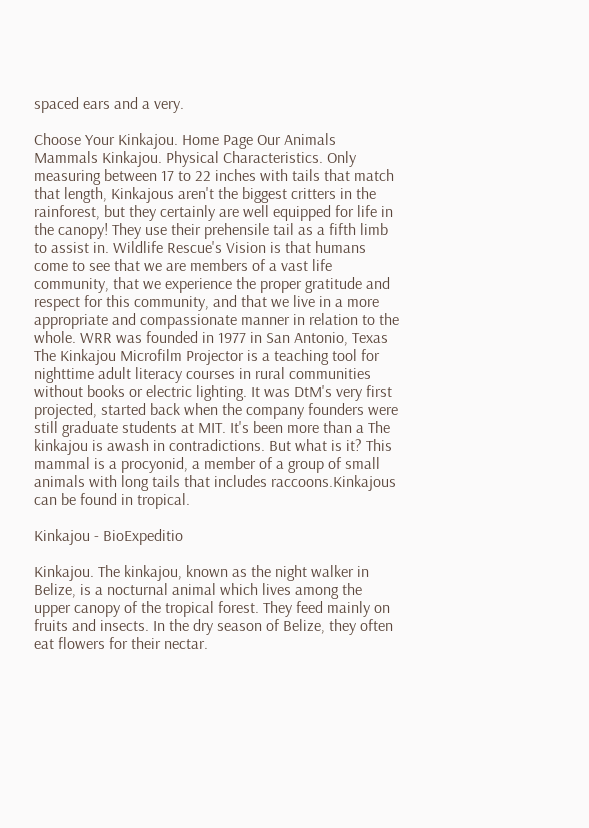spaced ears and a very.

Choose Your Kinkajou. Home Page Our Animals Mammals Kinkajou. Physical Characteristics. Only measuring between 17 to 22 inches with tails that match that length, Kinkajous aren't the biggest critters in the rainforest, but they certainly are well equipped for life in the canopy! They use their prehensile tail as a fifth limb to assist in. Wildlife Rescue's Vision is that humans come to see that we are members of a vast life community, that we experience the proper gratitude and respect for this community, and that we live in a more appropriate and compassionate manner in relation to the whole. WRR was founded in 1977 in San Antonio, Texas The Kinkajou Microfilm Projector is a teaching tool for nighttime adult literacy courses in rural communities without books or electric lighting. It was DtM's very first projected, started back when the company founders were still graduate students at MIT. It's been more than a The kinkajou is awash in contradictions. But what is it? This mammal is a procyonid, a member of a group of small animals with long tails that includes raccoons.Kinkajous can be found in tropical.

Kinkajou - BioExpeditio

Kinkajou. The kinkajou, known as the night walker in Belize, is a nocturnal animal which lives among the upper canopy of the tropical forest. They feed mainly on fruits and insects. In the dry season of Belize, they often eat flowers for their nectar.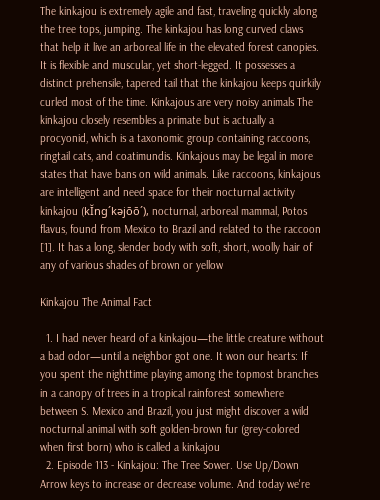The kinkajou is extremely agile and fast, traveling quickly along the tree tops, jumping. The kinkajou has long curved claws that help it live an arboreal life in the elevated forest canopies. It is flexible and muscular, yet short-legged. It possesses a distinct prehensile, tapered tail that the kinkajou keeps quirkily curled most of the time. Kinkajous are very noisy animals The kinkajou closely resembles a primate but is actually a procyonid, which is a taxonomic group containing raccoons, ringtail cats, and coatimundis. Kinkajous may be legal in more states that have bans on wild animals. Like raccoons, kinkajous are intelligent and need space for their nocturnal activity kinkajou (kĬng´kəjōō´), nocturnal, arboreal mammal, Potos flavus, found from Mexico to Brazil and related to the raccoon [1]. It has a long, slender body with soft, short, woolly hair of any of various shades of brown or yellow

Kinkajou The Animal Fact

  1. I had never heard of a kinkajou—the little creature without a bad odor—until a neighbor got one. It won our hearts: If you spent the nighttime playing among the topmost branches in a canopy of trees in a tropical rainforest somewhere between S. Mexico and Brazil, you just might discover a wild nocturnal animal with soft golden-brown fur (grey-colored when first born) who is called a kinkajou
  2. Episode 113 - Kinkajou: The Tree Sower. Use Up/Down Arrow keys to increase or decrease volume. And today we're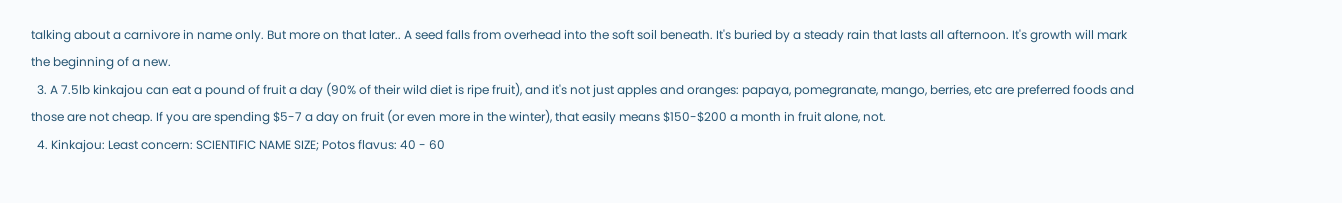talking about a carnivore in name only. But more on that later.. A seed falls from overhead into the soft soil beneath. It's buried by a steady rain that lasts all afternoon. It's growth will mark the beginning of a new.
  3. A 7.5lb kinkajou can eat a pound of fruit a day (90% of their wild diet is ripe fruit), and it's not just apples and oranges: papaya, pomegranate, mango, berries, etc are preferred foods and those are not cheap. If you are spending $5-7 a day on fruit (or even more in the winter), that easily means $150-$200 a month in fruit alone, not.
  4. Kinkajou: Least concern: SCIENTIFIC NAME SIZE; Potos flavus: 40 - 60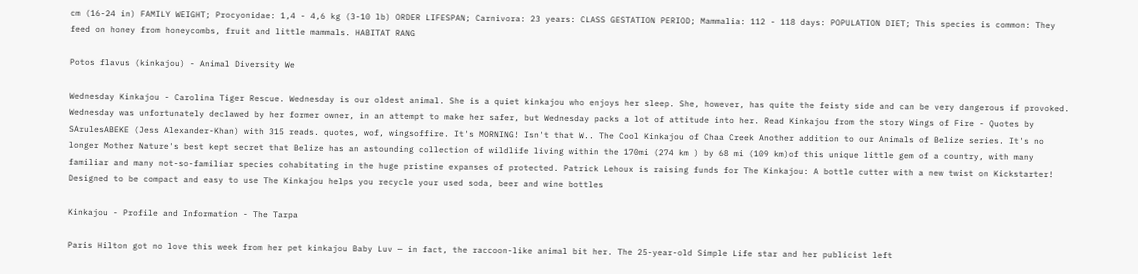cm (16-24 in) FAMILY WEIGHT; Procyonidae: 1,4 - 4,6 kg (3-10 lb) ORDER LIFESPAN; Carnivora: 23 years: CLASS GESTATION PERIOD; Mammalia: 112 - 118 days: POPULATION DIET; This species is common: They feed on honey from honeycombs, fruit and little mammals. HABITAT RANG

Potos flavus (kinkajou) - Animal Diversity We

Wednesday Kinkajou - Carolina Tiger Rescue. Wednesday is our oldest animal. She is a quiet kinkajou who enjoys her sleep. She, however, has quite the feisty side and can be very dangerous if provoked. Wednesday was unfortunately declawed by her former owner, in an attempt to make her safer, but Wednesday packs a lot of attitude into her. Read Kinkajou from the story Wings of Fire - Quotes by SArulesABEKE (Jess Alexander-Khan) with 315 reads. quotes, wof, wingsoffire. It's MORNING! Isn't that W.. The Cool Kinkajou of Chaa Creek Another addition to our Animals of Belize series. It's no longer Mother Nature's best kept secret that Belize has an astounding collection of wildlife living within the 170mi (274 km ) by 68 mi (109 km)of this unique little gem of a country, with many familiar and many not-so-familiar species cohabitating in the huge pristine expanses of protected. Patrick Lehoux is raising funds for The Kinkajou: A bottle cutter with a new twist on Kickstarter! Designed to be compact and easy to use The Kinkajou helps you recycle your used soda, beer and wine bottles

Kinkajou - Profile and Information - The Tarpa

Paris Hilton got no love this week from her pet kinkajou Baby Luv — in fact, the raccoon-like animal bit her. The 25-year-old Simple Life star and her publicist left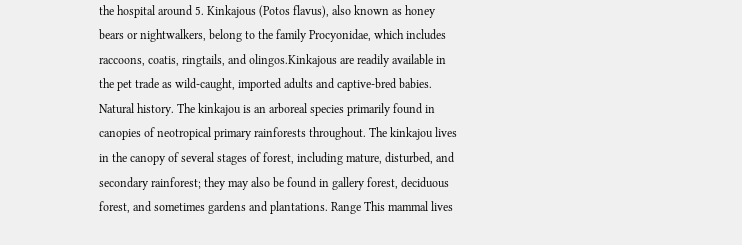the hospital around 5. Kinkajous (Potos flavus), also known as honey bears or nightwalkers, belong to the family Procyonidae, which includes raccoons, coatis, ringtails, and olingos.Kinkajous are readily available in the pet trade as wild-caught, imported adults and captive-bred babies. Natural history. The kinkajou is an arboreal species primarily found in canopies of neotropical primary rainforests throughout. The kinkajou lives in the canopy of several stages of forest, including mature, disturbed, and secondary rainforest; they may also be found in gallery forest, deciduous forest, and sometimes gardens and plantations. Range This mammal lives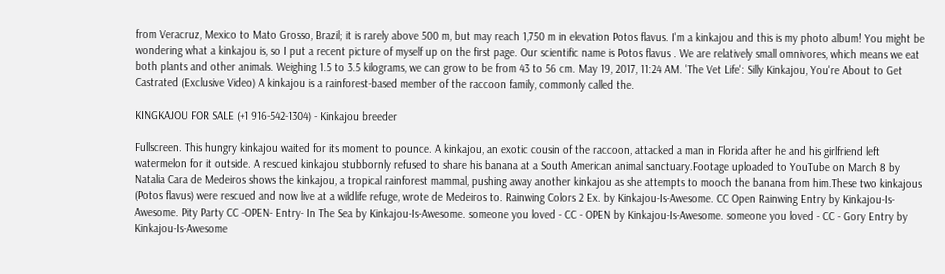from Veracruz, Mexico to Mato Grosso, Brazil; it is rarely above 500 m, but may reach 1,750 m in elevation Potos flavus. I'm a kinkajou and this is my photo album! You might be wondering what a kinkajou is, so I put a recent picture of myself up on the first page. Our scientific name is Potos flavus . We are relatively small omnivores, which means we eat both plants and other animals. Weighing 1.5 to 3.5 kilograms, we can grow to be from 43 to 56 cm. May 19, 2017, 11:24 AM. 'The Vet Life': Silly Kinkajou, You're About to Get Castrated (Exclusive Video) A kinkajou is a rainforest-based member of the raccoon family, commonly called the.

KINGKAJOU FOR SALE (+1 916-542-1304) - Kinkajou breeder

Fullscreen. This hungry kinkajou waited for its moment to pounce. A kinkajou, an exotic cousin of the raccoon, attacked a man in Florida after he and his girlfriend left watermelon for it outside. A rescued kinkajou stubbornly refused to share his banana at a South American animal sanctuary.Footage uploaded to YouTube on March 8 by Natalia Cara de Medeiros shows the kinkajou, a tropical rainforest mammal, pushing away another kinkajou as she attempts to mooch the banana from him.These two kinkajous (Potos flavus) were rescued and now live at a wildlife refuge, wrote de Medeiros to. Rainwing Colors 2 Ex. by Kinkajou-Is-Awesome. CC Open Rainwing Entry by Kinkajou-Is-Awesome. Pity Party CC -OPEN- Entry- In The Sea by Kinkajou-Is-Awesome. someone you loved - CC - OPEN by Kinkajou-Is-Awesome. someone you loved - CC - Gory Entry by Kinkajou-Is-Awesome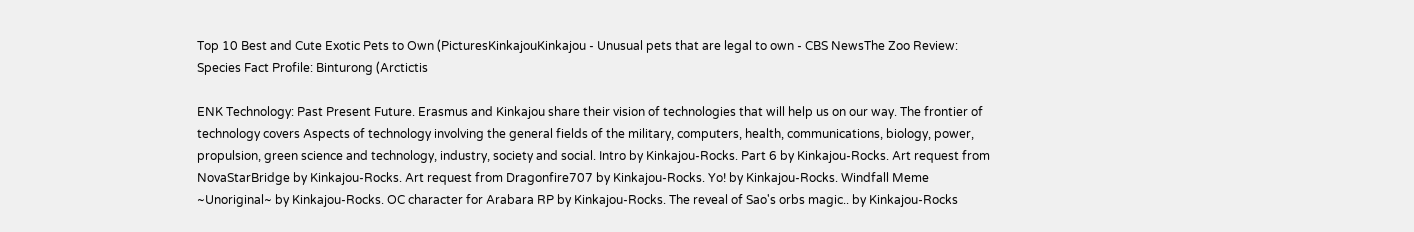Top 10 Best and Cute Exotic Pets to Own (PicturesKinkajouKinkajou - Unusual pets that are legal to own - CBS NewsThe Zoo Review: Species Fact Profile: Binturong (Arctictis

ENK Technology: Past Present Future. Erasmus and Kinkajou share their vision of technologies that will help us on our way. The frontier of technology covers Aspects of technology involving the general fields of the military, computers, health, communications, biology, power, propulsion, green science and technology, industry, society and social. Intro by Kinkajou-Rocks. Part 6 by Kinkajou-Rocks. Art request from NovaStarBridge by Kinkajou-Rocks. Art request from Dragonfire707 by Kinkajou-Rocks. Yo! by Kinkajou-Rocks. Windfall Meme ~Unoriginal~ by Kinkajou-Rocks. OC character for Arabara RP by Kinkajou-Rocks. The reveal of Sao's orbs magic.. by Kinkajou-Rocks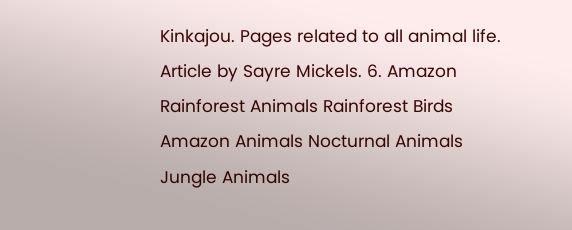Kinkajou. Pages related to all animal life. Article by Sayre Mickels. 6. Amazon Rainforest Animals Rainforest Birds Amazon Animals Nocturnal Animals Jungle Animals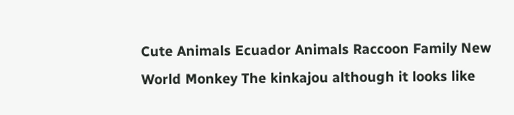Cute Animals Ecuador Animals Raccoon Family New World Monkey The kinkajou although it looks like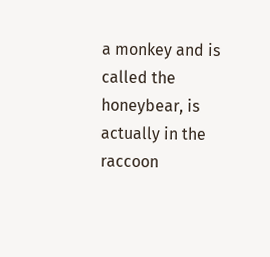a monkey and is called the honeybear, is actually in the raccoon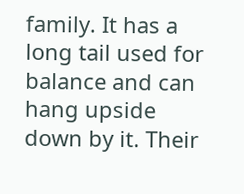family. It has a long tail used for balance and can hang upside down by it. Their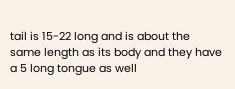tail is 15-22 long and is about the same length as its body and they have a 5 long tongue as well